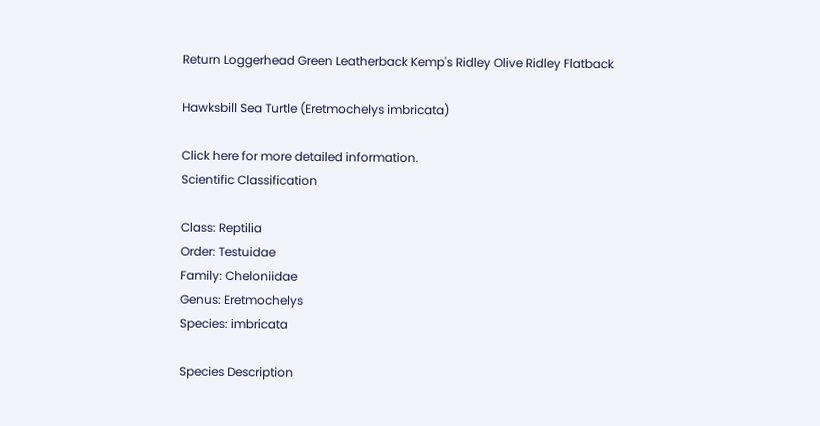Return Loggerhead Green Leatherback Kemp's Ridley Olive Ridley Flatback

Hawksbill Sea Turtle (Eretmochelys imbricata)

Click here for more detailed information.
Scientific Classification

Class: Reptilia
Order: Testuidae
Family: Cheloniidae
Genus: Eretmochelys
Species: imbricata

Species Description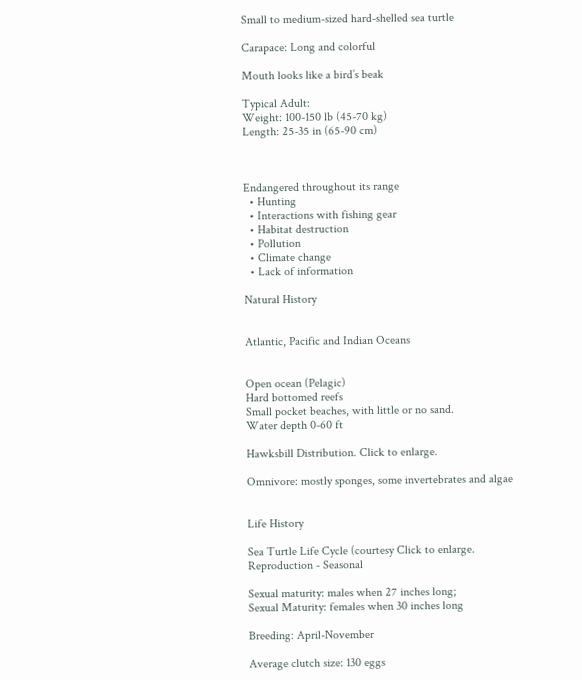Small to medium-sized hard-shelled sea turtle

Carapace: Long and colorful

Mouth looks like a bird’s beak

Typical Adult:
Weight: 100-150 lb (45-70 kg)
Length: 25-35 in (65-90 cm)



Endangered throughout its range
  • Hunting
  • Interactions with fishing gear
  • Habitat destruction
  • Pollution
  • Climate change
  • Lack of information

Natural History


Atlantic, Pacific and Indian Oceans


Open ocean (Pelagic)
Hard bottomed reefs
Small pocket beaches, with little or no sand.
Water depth 0-60 ft

Hawksbill Distribution. Click to enlarge.

Omnivore: mostly sponges, some invertebrates and algae


Life History

Sea Turtle Life Cycle (courtesy Click to enlarge.
Reproduction - Seasonal

Sexual maturity: males when 27 inches long;
Sexual Maturity: females when 30 inches long

Breeding: April-November

Average clutch size: 130 eggs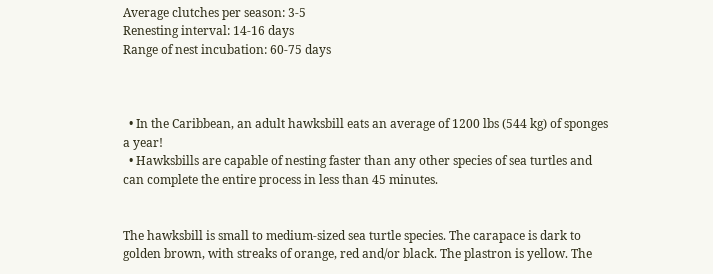Average clutches per season: 3-5
Renesting interval: 14-16 days
Range of nest incubation: 60-75 days



  • In the Caribbean, an adult hawksbill eats an average of 1200 lbs (544 kg) of sponges a year!
  • Hawksbills are capable of nesting faster than any other species of sea turtles and can complete the entire process in less than 45 minutes.


The hawksbill is small to medium-sized sea turtle species. The carapace is dark to golden brown, with streaks of orange, red and/or black. The plastron is yellow. The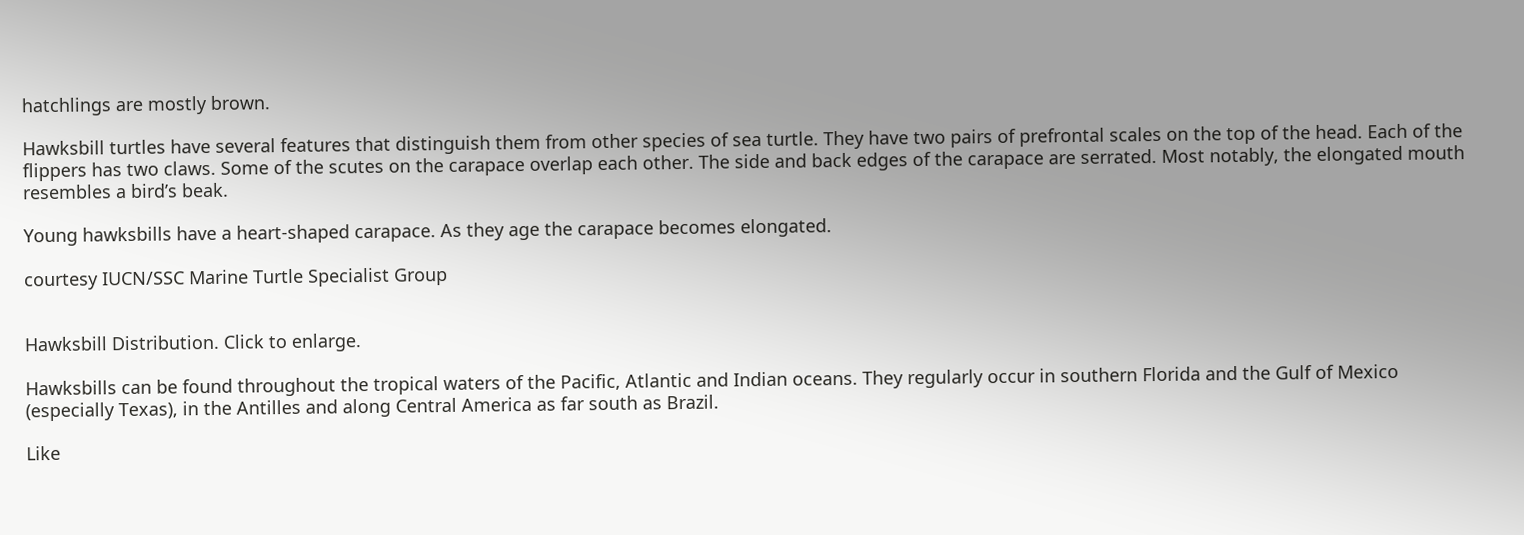hatchlings are mostly brown.

Hawksbill turtles have several features that distinguish them from other species of sea turtle. They have two pairs of prefrontal scales on the top of the head. Each of the flippers has two claws. Some of the scutes on the carapace overlap each other. The side and back edges of the carapace are serrated. Most notably, the elongated mouth resembles a bird’s beak.

Young hawksbills have a heart-shaped carapace. As they age the carapace becomes elongated.

courtesy IUCN/SSC Marine Turtle Specialist Group


Hawksbill Distribution. Click to enlarge.

Hawksbills can be found throughout the tropical waters of the Pacific, Atlantic and Indian oceans. They regularly occur in southern Florida and the Gulf of Mexico (especially Texas), in the Antilles and along Central America as far south as Brazil.

Like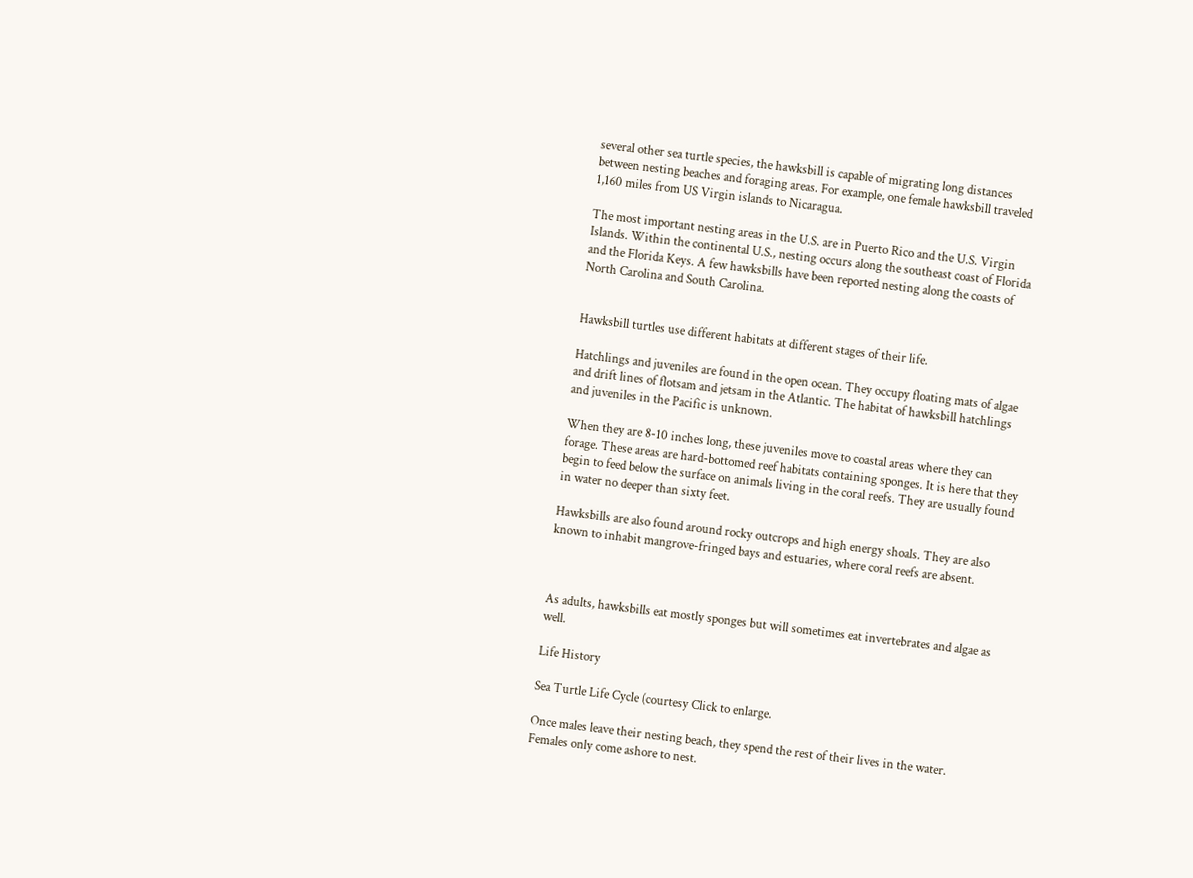several other sea turtle species, the hawksbill is capable of migrating long distances between nesting beaches and foraging areas. For example, one female hawksbill traveled 1,160 miles from US Virgin islands to Nicaragua.

The most important nesting areas in the U.S. are in Puerto Rico and the U.S. Virgin Islands. Within the continental U.S., nesting occurs along the southeast coast of Florida and the Florida Keys. A few hawksbills have been reported nesting along the coasts of North Carolina and South Carolina.


Hawksbill turtles use different habitats at different stages of their life.

Hatchlings and juveniles are found in the open ocean. They occupy floating mats of algae and drift lines of flotsam and jetsam in the Atlantic. The habitat of hawksbill hatchlings and juveniles in the Pacific is unknown.

When they are 8-10 inches long, these juveniles move to coastal areas where they can forage. These areas are hard-bottomed reef habitats containing sponges. It is here that they begin to feed below the surface on animals living in the coral reefs. They are usually found in water no deeper than sixty feet.

Hawksbills are also found around rocky outcrops and high energy shoals. They are also known to inhabit mangrove-fringed bays and estuaries, where coral reefs are absent.



As adults, hawksbills eat mostly sponges but will sometimes eat invertebrates and algae as well.

Life History

Sea Turtle Life Cycle (courtesy Click to enlarge.

Once males leave their nesting beach, they spend the rest of their lives in the water. Females only come ashore to nest.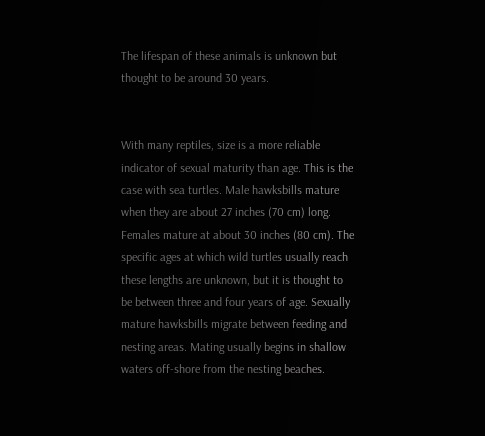The lifespan of these animals is unknown but thought to be around 30 years.


With many reptiles, size is a more reliable indicator of sexual maturity than age. This is the case with sea turtles. Male hawksbills mature when they are about 27 inches (70 cm) long. Females mature at about 30 inches (80 cm). The specific ages at which wild turtles usually reach these lengths are unknown, but it is thought to be between three and four years of age. Sexually mature hawksbills migrate between feeding and nesting areas. Mating usually begins in shallow waters off-shore from the nesting beaches.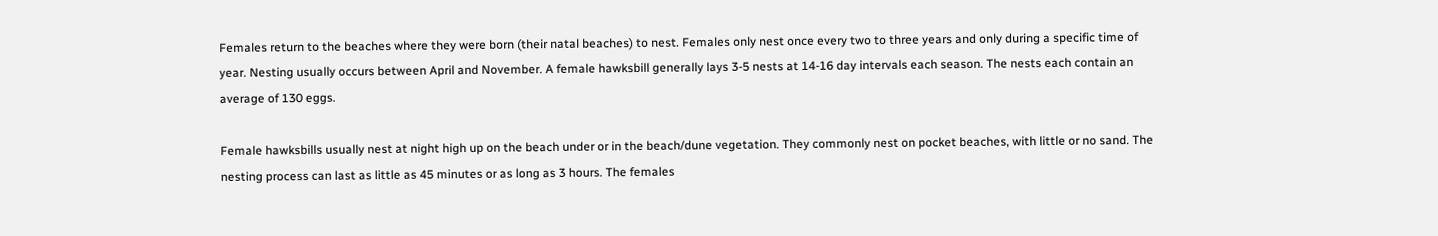Females return to the beaches where they were born (their natal beaches) to nest. Females only nest once every two to three years and only during a specific time of year. Nesting usually occurs between April and November. A female hawksbill generally lays 3-5 nests at 14-16 day intervals each season. The nests each contain an average of 130 eggs.

Female hawksbills usually nest at night high up on the beach under or in the beach/dune vegetation. They commonly nest on pocket beaches, with little or no sand. The nesting process can last as little as 45 minutes or as long as 3 hours. The females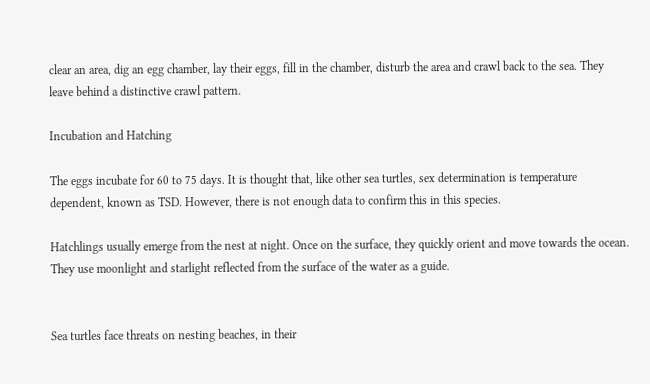clear an area, dig an egg chamber, lay their eggs, fill in the chamber, disturb the area and crawl back to the sea. They leave behind a distinctive crawl pattern.

Incubation and Hatching

The eggs incubate for 60 to 75 days. It is thought that, like other sea turtles, sex determination is temperature dependent, known as TSD. However, there is not enough data to confirm this in this species.

Hatchlings usually emerge from the nest at night. Once on the surface, they quickly orient and move towards the ocean. They use moonlight and starlight reflected from the surface of the water as a guide.


Sea turtles face threats on nesting beaches, in their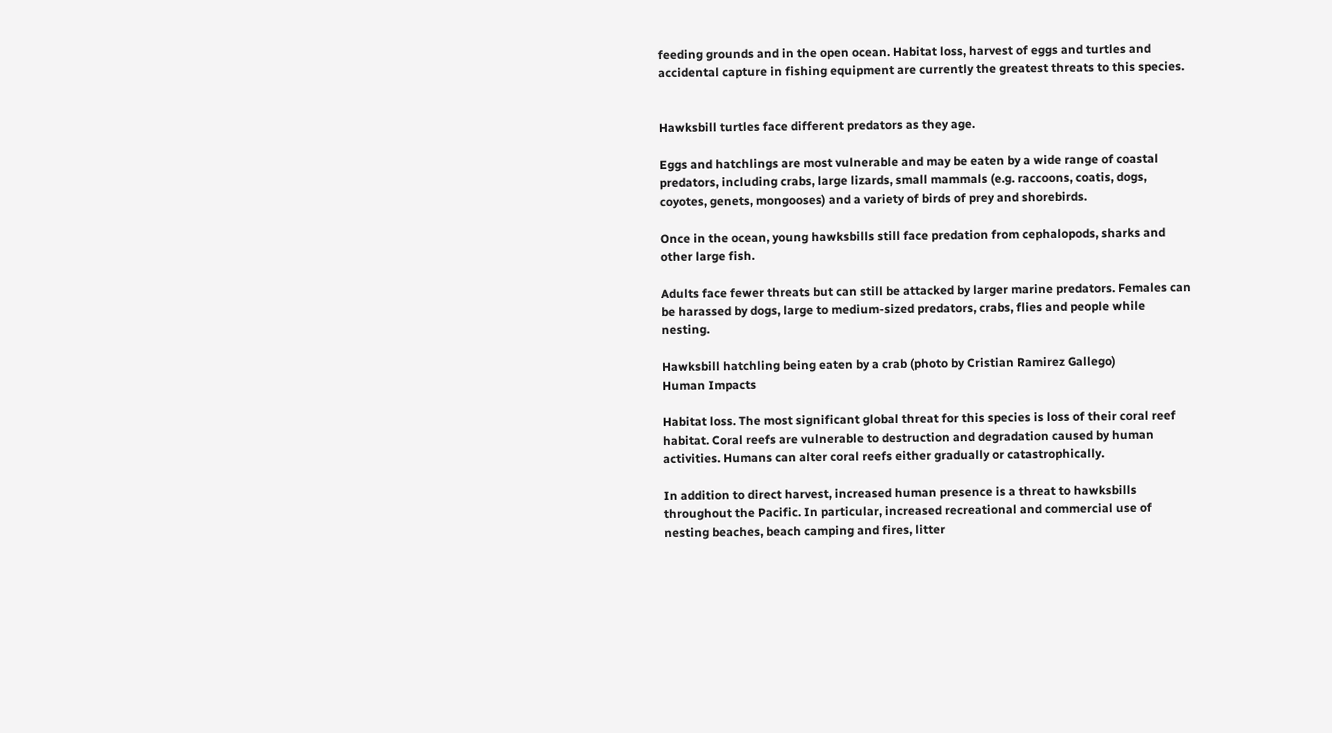feeding grounds and in the open ocean. Habitat loss, harvest of eggs and turtles and accidental capture in fishing equipment are currently the greatest threats to this species.


Hawksbill turtles face different predators as they age.

Eggs and hatchlings are most vulnerable and may be eaten by a wide range of coastal predators, including crabs, large lizards, small mammals (e.g. raccoons, coatis, dogs, coyotes, genets, mongooses) and a variety of birds of prey and shorebirds.

Once in the ocean, young hawksbills still face predation from cephalopods, sharks and other large fish.

Adults face fewer threats but can still be attacked by larger marine predators. Females can be harassed by dogs, large to medium-sized predators, crabs, flies and people while nesting.

Hawksbill hatchling being eaten by a crab (photo by Cristian Ramirez Gallego)
Human Impacts

Habitat loss. The most significant global threat for this species is loss of their coral reef habitat. Coral reefs are vulnerable to destruction and degradation caused by human activities. Humans can alter coral reefs either gradually or catastrophically.

In addition to direct harvest, increased human presence is a threat to hawksbills throughout the Pacific. In particular, increased recreational and commercial use of nesting beaches, beach camping and fires, litter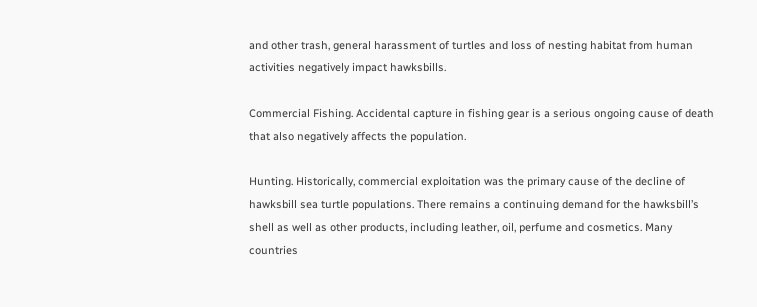and other trash, general harassment of turtles and loss of nesting habitat from human activities negatively impact hawksbills.

Commercial Fishing. Accidental capture in fishing gear is a serious ongoing cause of death that also negatively affects the population.

Hunting. Historically, commercial exploitation was the primary cause of the decline of hawksbill sea turtle populations. There remains a continuing demand for the hawksbill’s shell as well as other products, including leather, oil, perfume and cosmetics. Many countries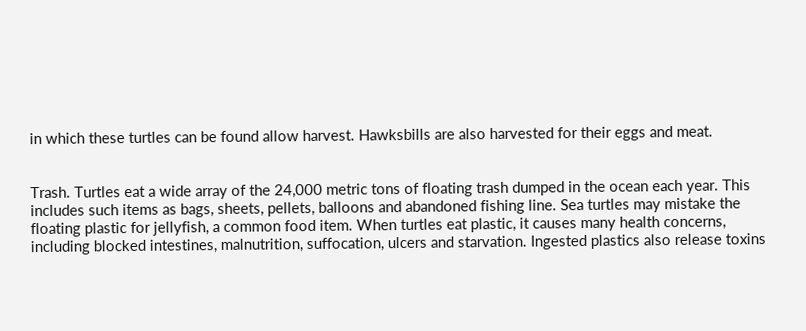in which these turtles can be found allow harvest. Hawksbills are also harvested for their eggs and meat.


Trash. Turtles eat a wide array of the 24,000 metric tons of floating trash dumped in the ocean each year. This includes such items as bags, sheets, pellets, balloons and abandoned fishing line. Sea turtles may mistake the floating plastic for jellyfish, a common food item. When turtles eat plastic, it causes many health concerns, including blocked intestines, malnutrition, suffocation, ulcers and starvation. Ingested plastics also release toxins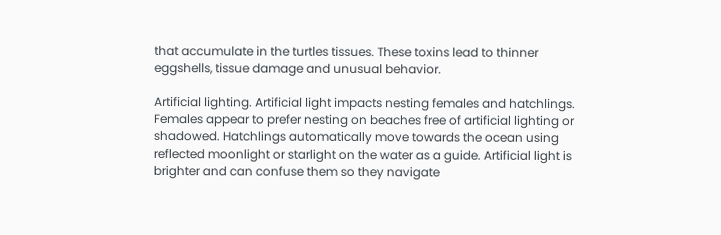that accumulate in the turtles tissues. These toxins lead to thinner eggshells, tissue damage and unusual behavior.

Artificial lighting. Artificial light impacts nesting females and hatchlings. Females appear to prefer nesting on beaches free of artificial lighting or shadowed. Hatchlings automatically move towards the ocean using reflected moonlight or starlight on the water as a guide. Artificial light is brighter and can confuse them so they navigate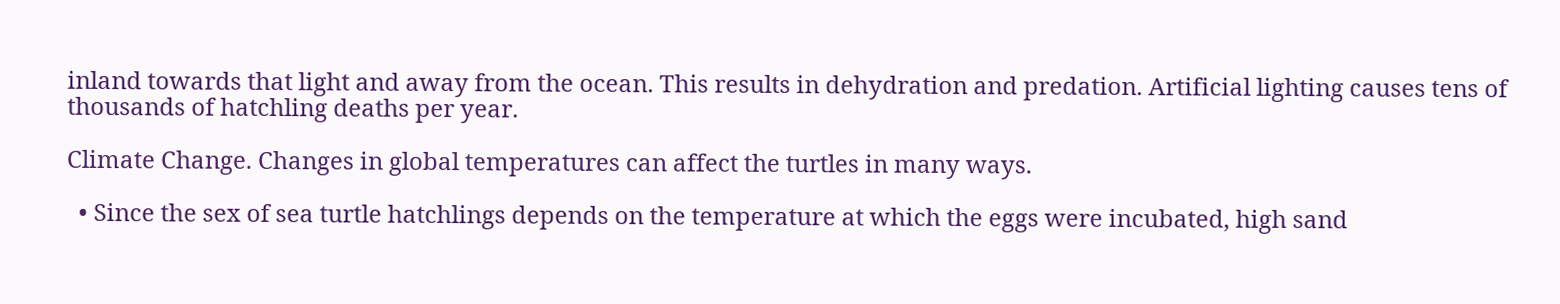inland towards that light and away from the ocean. This results in dehydration and predation. Artificial lighting causes tens of thousands of hatchling deaths per year.

Climate Change. Changes in global temperatures can affect the turtles in many ways.

  • Since the sex of sea turtle hatchlings depends on the temperature at which the eggs were incubated, high sand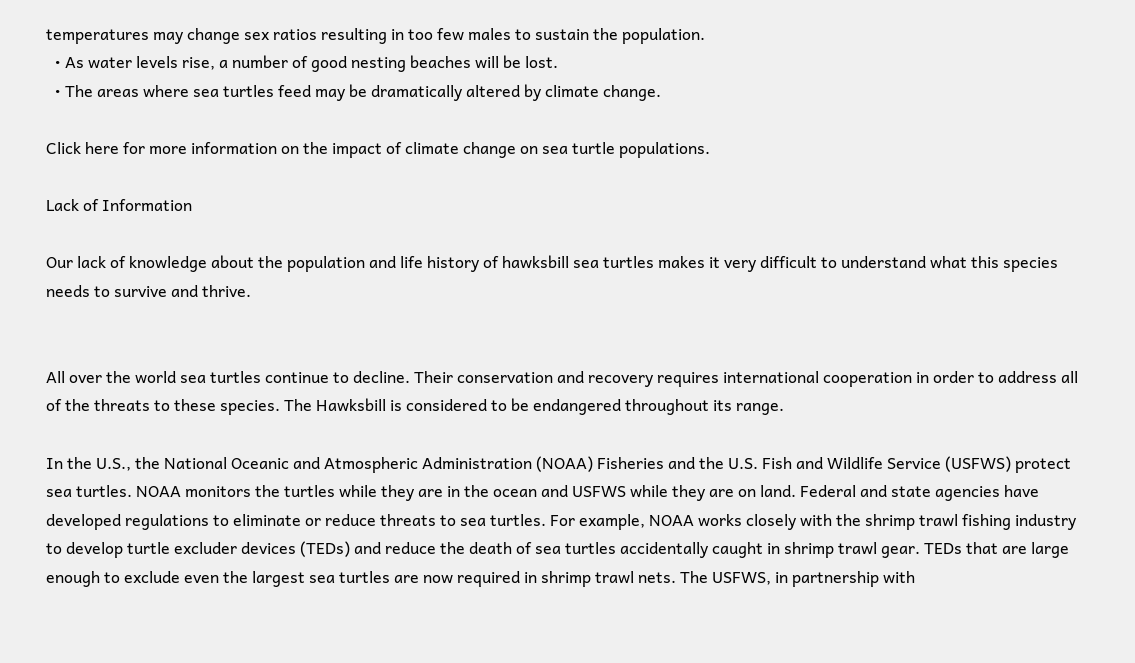temperatures may change sex ratios resulting in too few males to sustain the population.
  • As water levels rise, a number of good nesting beaches will be lost.
  • The areas where sea turtles feed may be dramatically altered by climate change.

Click here for more information on the impact of climate change on sea turtle populations.

Lack of Information

Our lack of knowledge about the population and life history of hawksbill sea turtles makes it very difficult to understand what this species needs to survive and thrive.


All over the world sea turtles continue to decline. Their conservation and recovery requires international cooperation in order to address all of the threats to these species. The Hawksbill is considered to be endangered throughout its range.

In the U.S., the National Oceanic and Atmospheric Administration (NOAA) Fisheries and the U.S. Fish and Wildlife Service (USFWS) protect sea turtles. NOAA monitors the turtles while they are in the ocean and USFWS while they are on land. Federal and state agencies have developed regulations to eliminate or reduce threats to sea turtles. For example, NOAA works closely with the shrimp trawl fishing industry to develop turtle excluder devices (TEDs) and reduce the death of sea turtles accidentally caught in shrimp trawl gear. TEDs that are large enough to exclude even the largest sea turtles are now required in shrimp trawl nets. The USFWS, in partnership with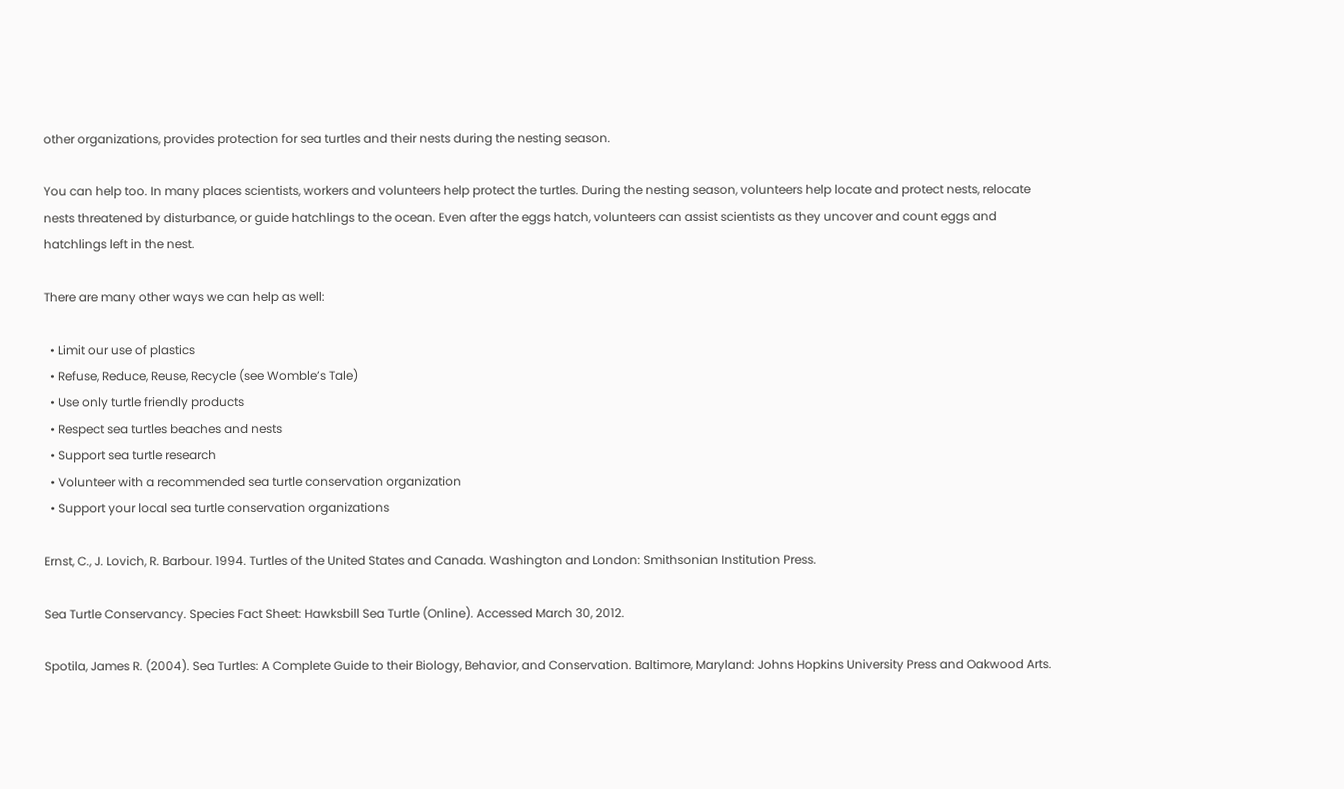other organizations, provides protection for sea turtles and their nests during the nesting season.

You can help too. In many places scientists, workers and volunteers help protect the turtles. During the nesting season, volunteers help locate and protect nests, relocate nests threatened by disturbance, or guide hatchlings to the ocean. Even after the eggs hatch, volunteers can assist scientists as they uncover and count eggs and hatchlings left in the nest.

There are many other ways we can help as well:

  • Limit our use of plastics
  • Refuse, Reduce, Reuse, Recycle (see Womble’s Tale)
  • Use only turtle friendly products
  • Respect sea turtles beaches and nests
  • Support sea turtle research
  • Volunteer with a recommended sea turtle conservation organization
  • Support your local sea turtle conservation organizations

Ernst, C., J. Lovich, R. Barbour. 1994. Turtles of the United States and Canada. Washington and London: Smithsonian Institution Press.

Sea Turtle Conservancy. Species Fact Sheet: Hawksbill Sea Turtle (Online). Accessed March 30, 2012.

Spotila, James R. (2004). Sea Turtles: A Complete Guide to their Biology, Behavior, and Conservation. Baltimore, Maryland: Johns Hopkins University Press and Oakwood Arts.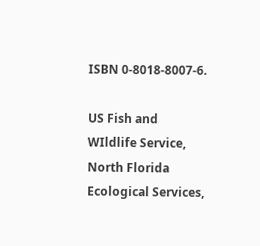ISBN 0-8018-8007-6.

US Fish and WIldlife Service, North Florida Ecological Services,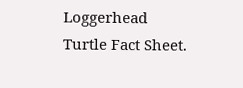Loggerhead Turtle Fact Sheet.